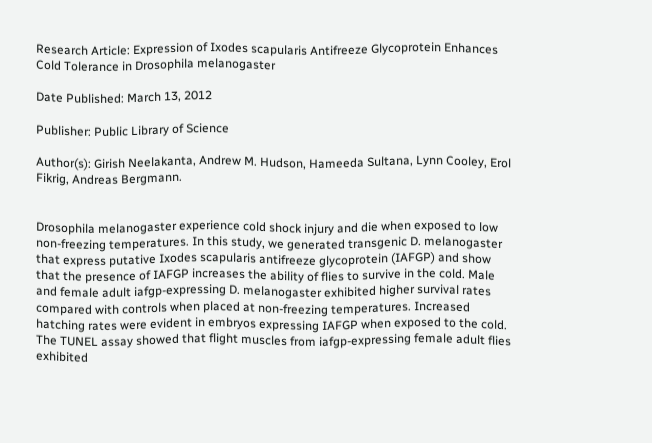Research Article: Expression of Ixodes scapularis Antifreeze Glycoprotein Enhances Cold Tolerance in Drosophila melanogaster

Date Published: March 13, 2012

Publisher: Public Library of Science

Author(s): Girish Neelakanta, Andrew M. Hudson, Hameeda Sultana, Lynn Cooley, Erol Fikrig, Andreas Bergmann.


Drosophila melanogaster experience cold shock injury and die when exposed to low non-freezing temperatures. In this study, we generated transgenic D. melanogaster that express putative Ixodes scapularis antifreeze glycoprotein (IAFGP) and show that the presence of IAFGP increases the ability of flies to survive in the cold. Male and female adult iafgp-expressing D. melanogaster exhibited higher survival rates compared with controls when placed at non-freezing temperatures. Increased hatching rates were evident in embryos expressing IAFGP when exposed to the cold. The TUNEL assay showed that flight muscles from iafgp-expressing female adult flies exhibited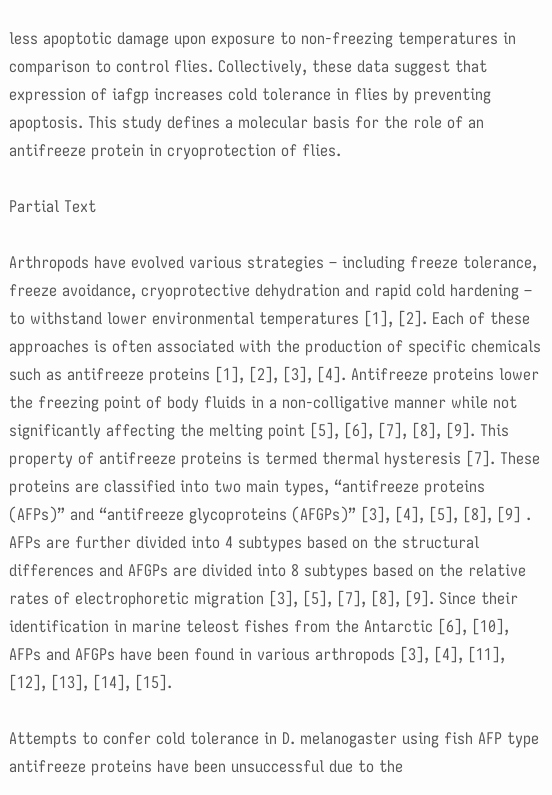less apoptotic damage upon exposure to non-freezing temperatures in comparison to control flies. Collectively, these data suggest that expression of iafgp increases cold tolerance in flies by preventing apoptosis. This study defines a molecular basis for the role of an antifreeze protein in cryoprotection of flies.

Partial Text

Arthropods have evolved various strategies – including freeze tolerance, freeze avoidance, cryoprotective dehydration and rapid cold hardening – to withstand lower environmental temperatures [1], [2]. Each of these approaches is often associated with the production of specific chemicals such as antifreeze proteins [1], [2], [3], [4]. Antifreeze proteins lower the freezing point of body fluids in a non-colligative manner while not significantly affecting the melting point [5], [6], [7], [8], [9]. This property of antifreeze proteins is termed thermal hysteresis [7]. These proteins are classified into two main types, “antifreeze proteins (AFPs)” and “antifreeze glycoproteins (AFGPs)” [3], [4], [5], [8], [9] . AFPs are further divided into 4 subtypes based on the structural differences and AFGPs are divided into 8 subtypes based on the relative rates of electrophoretic migration [3], [5], [7], [8], [9]. Since their identification in marine teleost fishes from the Antarctic [6], [10], AFPs and AFGPs have been found in various arthropods [3], [4], [11], [12], [13], [14], [15].

Attempts to confer cold tolerance in D. melanogaster using fish AFP type antifreeze proteins have been unsuccessful due to the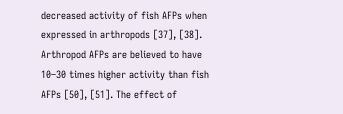decreased activity of fish AFPs when expressed in arthropods [37], [38]. Arthropod AFPs are believed to have 10–30 times higher activity than fish AFPs [50], [51]. The effect of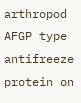arthropod AFGP type antifreeze protein on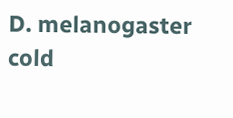D. melanogaster cold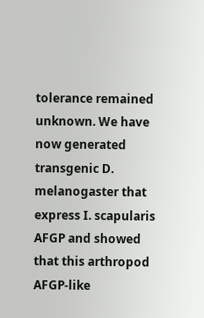tolerance remained unknown. We have now generated transgenic D. melanogaster that express I. scapularis AFGP and showed that this arthropod AFGP-like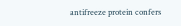antifreeze protein confers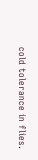cold tolerance in flies.